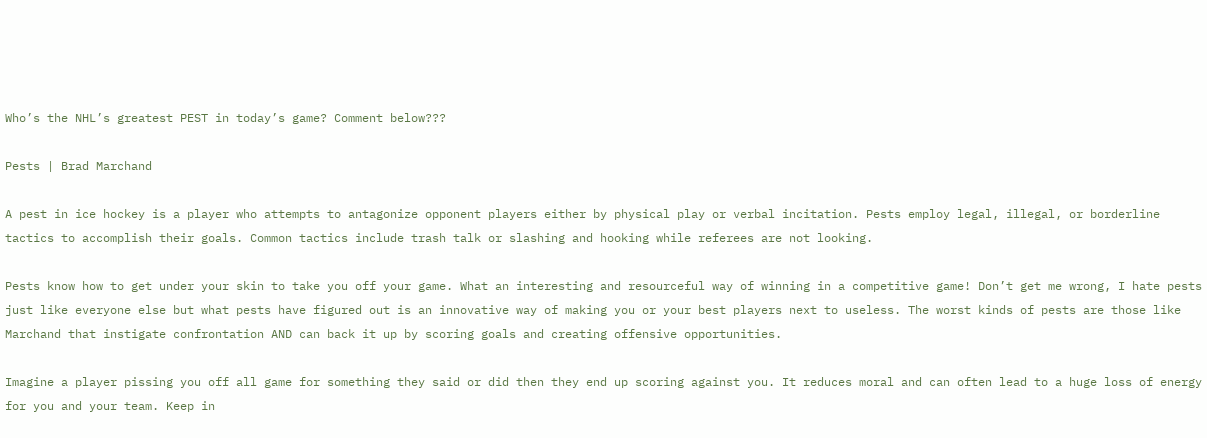Who’s the NHL’s greatest PEST in today’s game? Comment below???

Pests | Brad Marchand

A pest in ice hockey is a player who attempts to antagonize opponent players either by physical play or verbal incitation. Pests employ legal, illegal, or borderline tactics to accomplish their goals. Common tactics include trash talk or slashing and hooking while referees are not looking.

Pests know how to get under your skin to take you off your game. What an interesting and resourceful way of winning in a competitive game! Don’t get me wrong, I hate pests just like everyone else but what pests have figured out is an innovative way of making you or your best players next to useless. The worst kinds of pests are those like Marchand that instigate confrontation AND can back it up by scoring goals and creating offensive opportunities.

Imagine a player pissing you off all game for something they said or did then they end up scoring against you. It reduces moral and can often lead to a huge loss of energy for you and your team. Keep in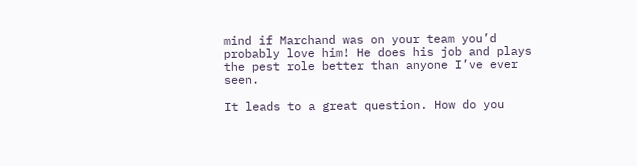mind if Marchand was on your team you’d probably love him! He does his job and plays the pest role better than anyone I’ve ever seen.

It leads to a great question. How do you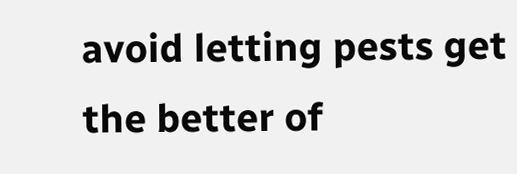avoid letting pests get the better of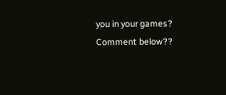you in your games? Comment below??